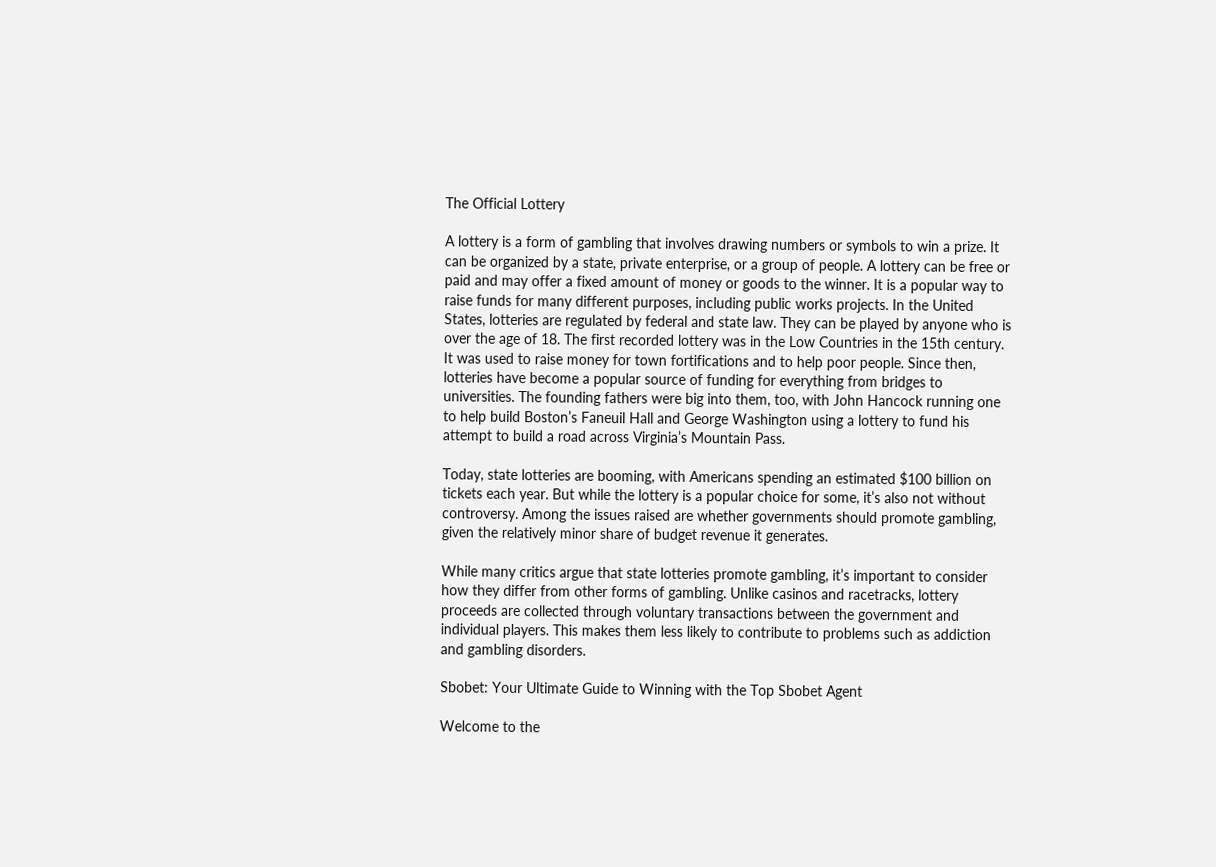The Official Lottery

A lottery is a form of gambling that involves drawing numbers or symbols to win a prize. It can be organized by a state, private enterprise, or a group of people. A lottery can be free or paid and may offer a fixed amount of money or goods to the winner. It is a popular way to raise funds for many different purposes, including public works projects. In the United States, lotteries are regulated by federal and state law. They can be played by anyone who is over the age of 18. The first recorded lottery was in the Low Countries in the 15th century. It was used to raise money for town fortifications and to help poor people. Since then, lotteries have become a popular source of funding for everything from bridges to universities. The founding fathers were big into them, too, with John Hancock running one to help build Boston’s Faneuil Hall and George Washington using a lottery to fund his attempt to build a road across Virginia’s Mountain Pass.

Today, state lotteries are booming, with Americans spending an estimated $100 billion on tickets each year. But while the lottery is a popular choice for some, it’s also not without controversy. Among the issues raised are whether governments should promote gambling, given the relatively minor share of budget revenue it generates.

While many critics argue that state lotteries promote gambling, it’s important to consider how they differ from other forms of gambling. Unlike casinos and racetracks, lottery proceeds are collected through voluntary transactions between the government and individual players. This makes them less likely to contribute to problems such as addiction and gambling disorders.

Sbobet: Your Ultimate Guide to Winning with the Top Sbobet Agent

Welcome to the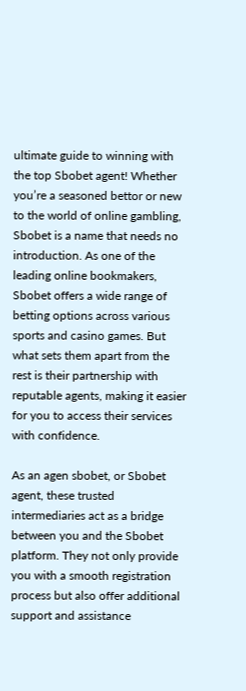ultimate guide to winning with the top Sbobet agent! Whether you’re a seasoned bettor or new to the world of online gambling, Sbobet is a name that needs no introduction. As one of the leading online bookmakers, Sbobet offers a wide range of betting options across various sports and casino games. But what sets them apart from the rest is their partnership with reputable agents, making it easier for you to access their services with confidence.

As an agen sbobet, or Sbobet agent, these trusted intermediaries act as a bridge between you and the Sbobet platform. They not only provide you with a smooth registration process but also offer additional support and assistance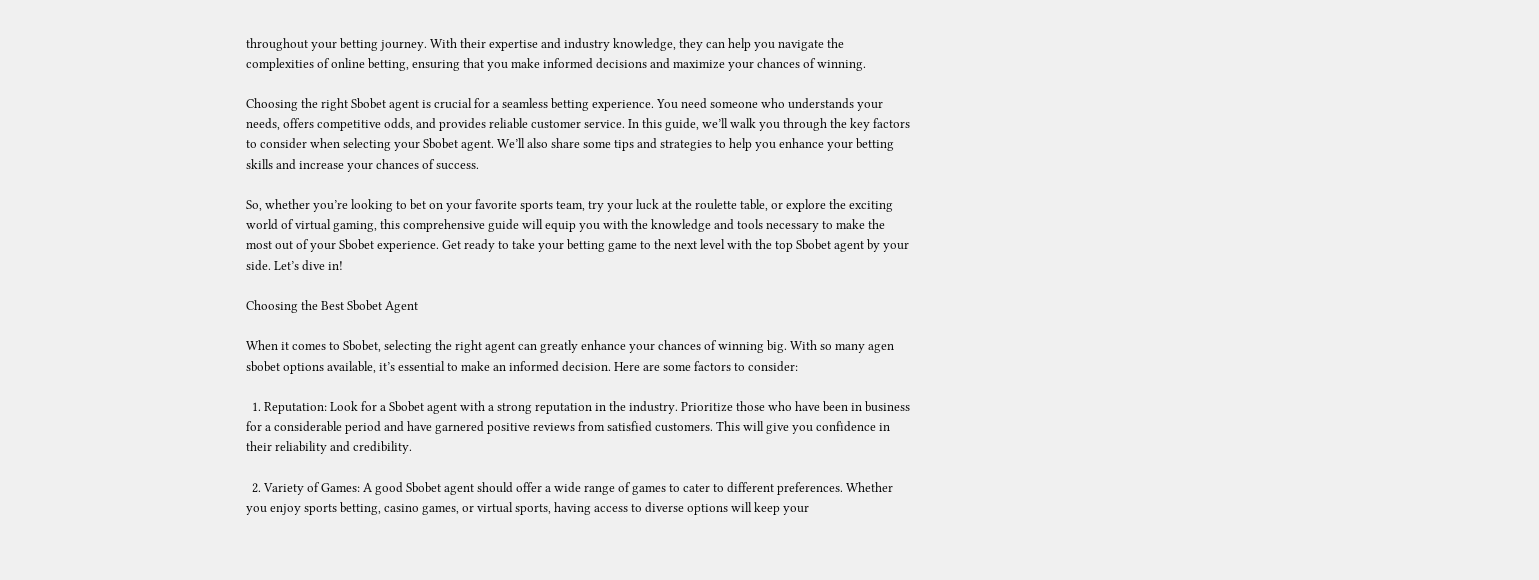throughout your betting journey. With their expertise and industry knowledge, they can help you navigate the complexities of online betting, ensuring that you make informed decisions and maximize your chances of winning.

Choosing the right Sbobet agent is crucial for a seamless betting experience. You need someone who understands your needs, offers competitive odds, and provides reliable customer service. In this guide, we’ll walk you through the key factors to consider when selecting your Sbobet agent. We’ll also share some tips and strategies to help you enhance your betting skills and increase your chances of success.

So, whether you’re looking to bet on your favorite sports team, try your luck at the roulette table, or explore the exciting world of virtual gaming, this comprehensive guide will equip you with the knowledge and tools necessary to make the most out of your Sbobet experience. Get ready to take your betting game to the next level with the top Sbobet agent by your side. Let’s dive in!

Choosing the Best Sbobet Agent

When it comes to Sbobet, selecting the right agent can greatly enhance your chances of winning big. With so many agen sbobet options available, it’s essential to make an informed decision. Here are some factors to consider:

  1. Reputation: Look for a Sbobet agent with a strong reputation in the industry. Prioritize those who have been in business for a considerable period and have garnered positive reviews from satisfied customers. This will give you confidence in their reliability and credibility.

  2. Variety of Games: A good Sbobet agent should offer a wide range of games to cater to different preferences. Whether you enjoy sports betting, casino games, or virtual sports, having access to diverse options will keep your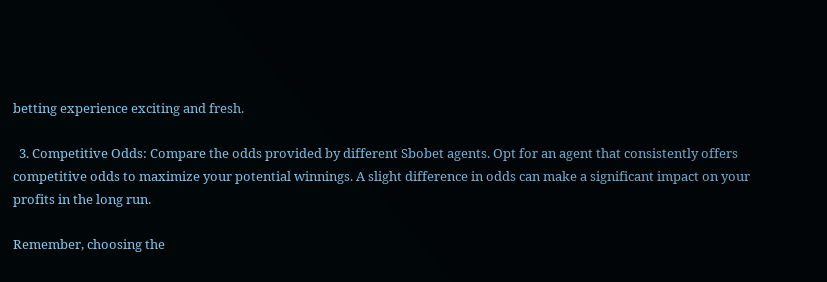betting experience exciting and fresh.

  3. Competitive Odds: Compare the odds provided by different Sbobet agents. Opt for an agent that consistently offers competitive odds to maximize your potential winnings. A slight difference in odds can make a significant impact on your profits in the long run.

Remember, choosing the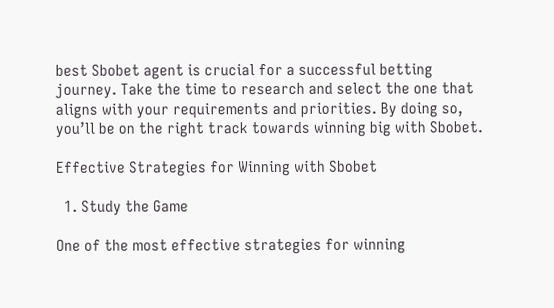best Sbobet agent is crucial for a successful betting journey. Take the time to research and select the one that aligns with your requirements and priorities. By doing so, you’ll be on the right track towards winning big with Sbobet.

Effective Strategies for Winning with Sbobet

  1. Study the Game

One of the most effective strategies for winning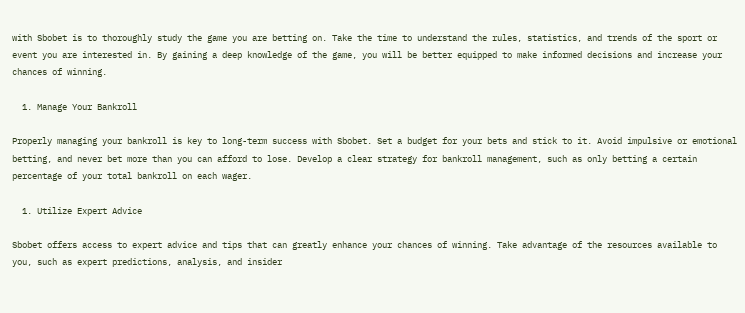with Sbobet is to thoroughly study the game you are betting on. Take the time to understand the rules, statistics, and trends of the sport or event you are interested in. By gaining a deep knowledge of the game, you will be better equipped to make informed decisions and increase your chances of winning.

  1. Manage Your Bankroll

Properly managing your bankroll is key to long-term success with Sbobet. Set a budget for your bets and stick to it. Avoid impulsive or emotional betting, and never bet more than you can afford to lose. Develop a clear strategy for bankroll management, such as only betting a certain percentage of your total bankroll on each wager.

  1. Utilize Expert Advice

Sbobet offers access to expert advice and tips that can greatly enhance your chances of winning. Take advantage of the resources available to you, such as expert predictions, analysis, and insider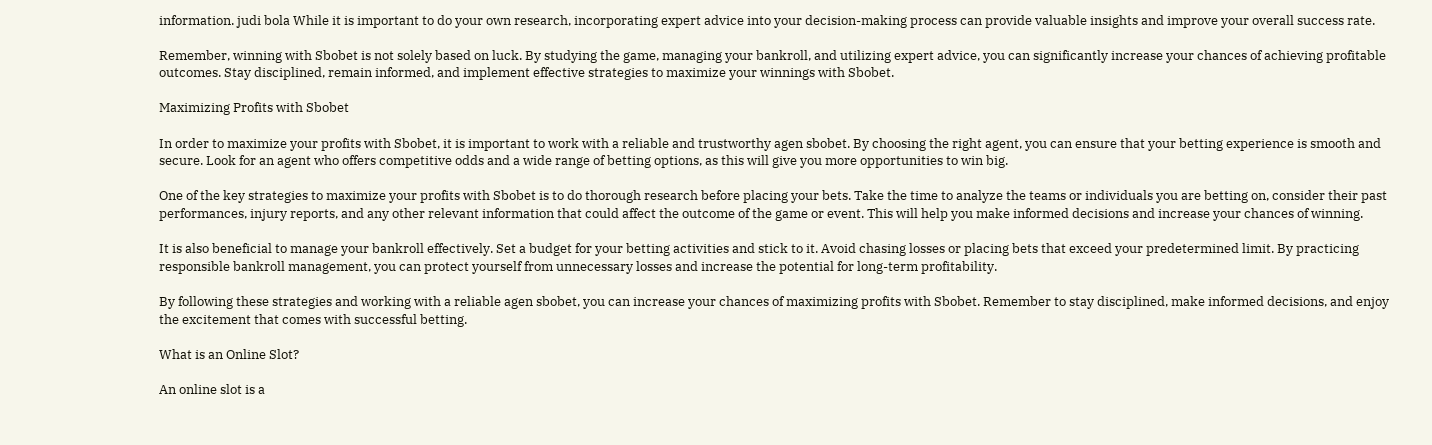information. judi bola While it is important to do your own research, incorporating expert advice into your decision-making process can provide valuable insights and improve your overall success rate.

Remember, winning with Sbobet is not solely based on luck. By studying the game, managing your bankroll, and utilizing expert advice, you can significantly increase your chances of achieving profitable outcomes. Stay disciplined, remain informed, and implement effective strategies to maximize your winnings with Sbobet.

Maximizing Profits with Sbobet

In order to maximize your profits with Sbobet, it is important to work with a reliable and trustworthy agen sbobet. By choosing the right agent, you can ensure that your betting experience is smooth and secure. Look for an agent who offers competitive odds and a wide range of betting options, as this will give you more opportunities to win big.

One of the key strategies to maximize your profits with Sbobet is to do thorough research before placing your bets. Take the time to analyze the teams or individuals you are betting on, consider their past performances, injury reports, and any other relevant information that could affect the outcome of the game or event. This will help you make informed decisions and increase your chances of winning.

It is also beneficial to manage your bankroll effectively. Set a budget for your betting activities and stick to it. Avoid chasing losses or placing bets that exceed your predetermined limit. By practicing responsible bankroll management, you can protect yourself from unnecessary losses and increase the potential for long-term profitability.

By following these strategies and working with a reliable agen sbobet, you can increase your chances of maximizing profits with Sbobet. Remember to stay disciplined, make informed decisions, and enjoy the excitement that comes with successful betting.

What is an Online Slot?

An online slot is a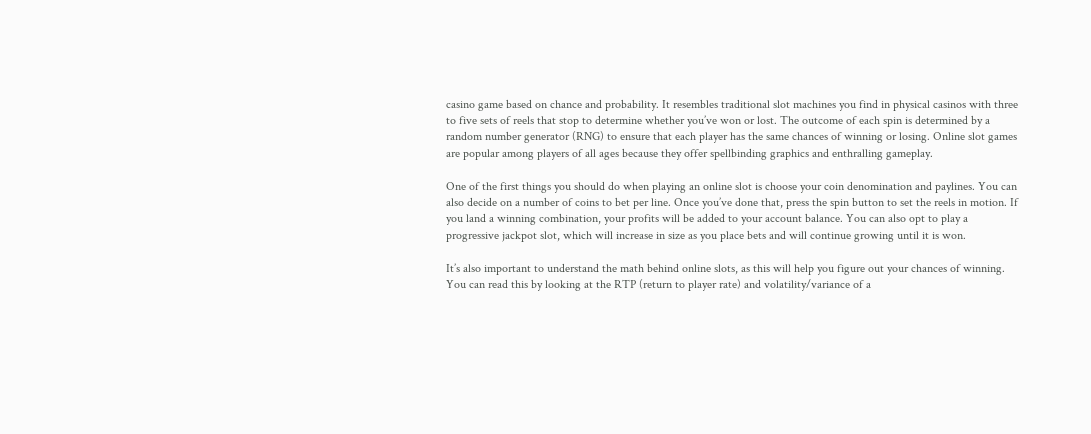casino game based on chance and probability. It resembles traditional slot machines you find in physical casinos with three to five sets of reels that stop to determine whether you’ve won or lost. The outcome of each spin is determined by a random number generator (RNG) to ensure that each player has the same chances of winning or losing. Online slot games are popular among players of all ages because they offer spellbinding graphics and enthralling gameplay.

One of the first things you should do when playing an online slot is choose your coin denomination and paylines. You can also decide on a number of coins to bet per line. Once you’ve done that, press the spin button to set the reels in motion. If you land a winning combination, your profits will be added to your account balance. You can also opt to play a progressive jackpot slot, which will increase in size as you place bets and will continue growing until it is won.

It’s also important to understand the math behind online slots, as this will help you figure out your chances of winning. You can read this by looking at the RTP (return to player rate) and volatility/variance of a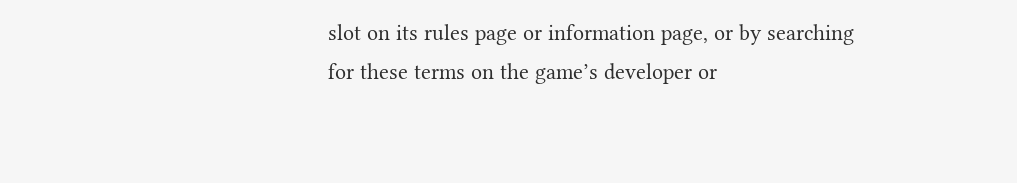slot on its rules page or information page, or by searching for these terms on the game’s developer or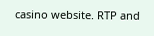casino website. RTP and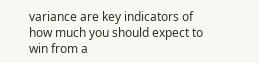variance are key indicators of how much you should expect to win from a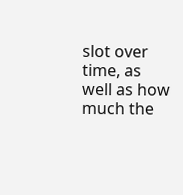slot over time, as well as how much the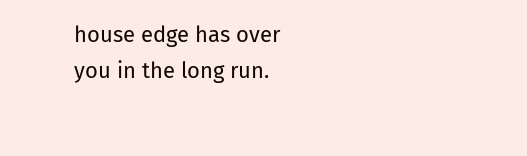house edge has over you in the long run.